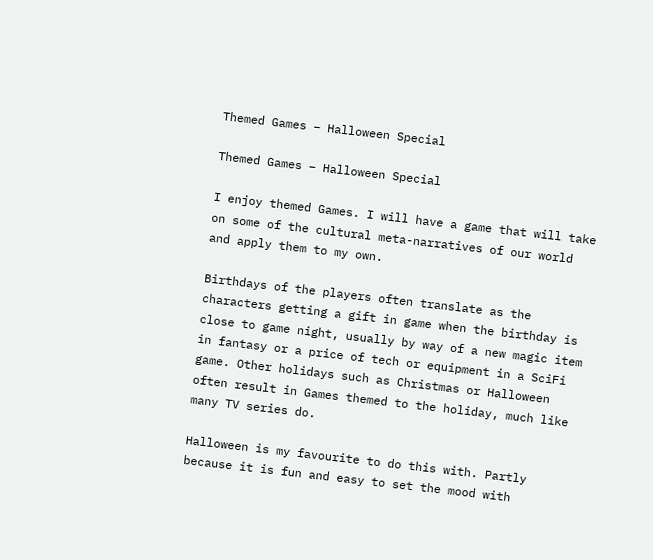Themed Games – Halloween Special

Themed Games – Halloween Special

I enjoy themed Games. I will have a game that will take on some of the cultural meta-narratives of our world and apply them to my own.

Birthdays of the players often translate as the characters getting a gift in game when the birthday is close to game night, usually by way of a new magic item in fantasy or a price of tech or equipment in a SciFi game. Other holidays such as Christmas or Halloween often result in Games themed to the holiday, much like many TV series do.

Halloween is my favourite to do this with. Partly because it is fun and easy to set the mood with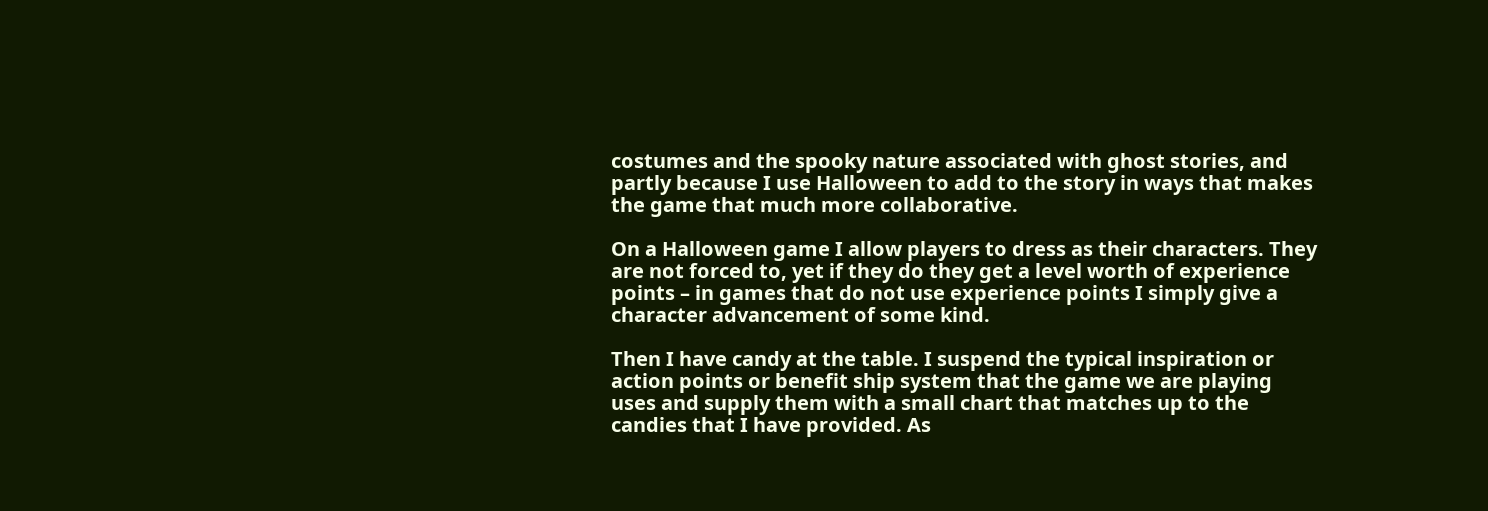costumes and the spooky nature associated with ghost stories, and partly because I use Halloween to add to the story in ways that makes the game that much more collaborative.

On a Halloween game I allow players to dress as their characters. They are not forced to, yet if they do they get a level worth of experience points – in games that do not use experience points I simply give a character advancement of some kind.

Then I have candy at the table. I suspend the typical inspiration or action points or benefit ship system that the game we are playing uses and supply them with a small chart that matches up to the candies that I have provided. As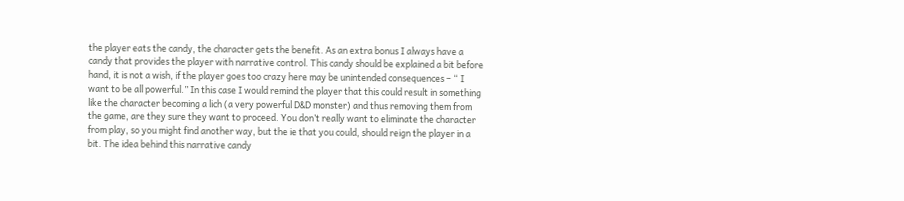the player eats the candy, the character gets the benefit. As an extra bonus I always have a candy that provides the player with narrative control. This candy should be explained a bit before hand, it is not a wish, if the player goes too crazy here may be unintended consequences – “ I want to be all powerful.” In this case I would remind the player that this could result in something like the character becoming a lich (a very powerful D&D monster) and thus removing them from the game, are they sure they want to proceed. You don’t really want to eliminate the character from play, so you might find another way, but the ie that you could, should reign the player in a bit. The idea behind this narrative candy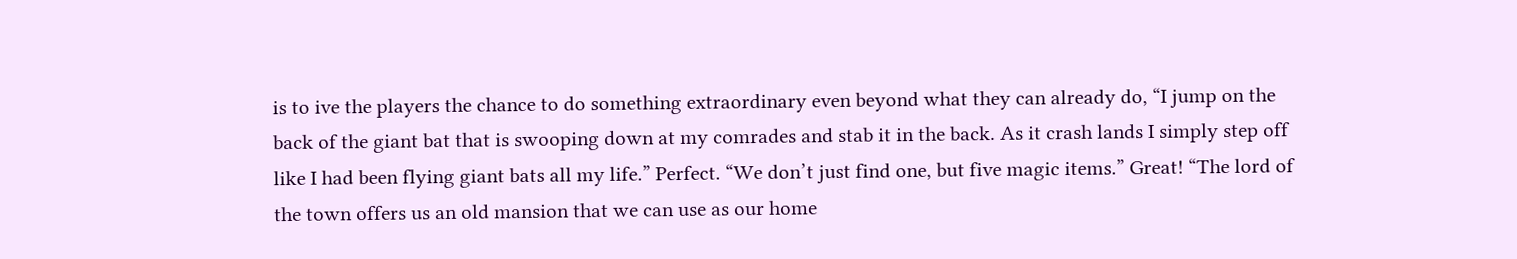is to ive the players the chance to do something extraordinary even beyond what they can already do, “I jump on the back of the giant bat that is swooping down at my comrades and stab it in the back. As it crash lands I simply step off like I had been flying giant bats all my life.” Perfect. “We don’t just find one, but five magic items.” Great! “The lord of the town offers us an old mansion that we can use as our home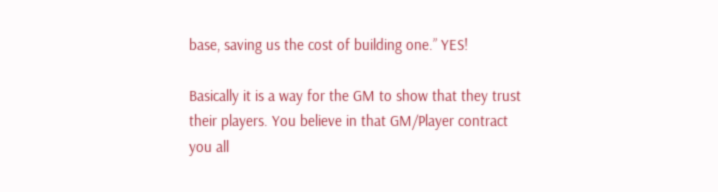base, saving us the cost of building one.” YES!

Basically it is a way for the GM to show that they trust their players. You believe in that GM/Player contract you all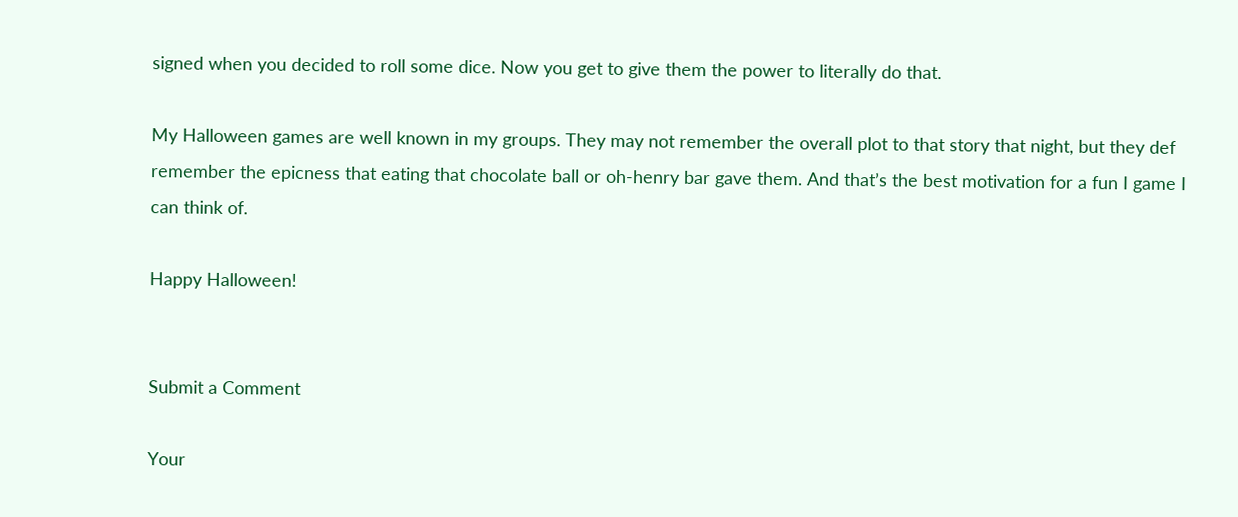signed when you decided to roll some dice. Now you get to give them the power to literally do that.

My Halloween games are well known in my groups. They may not remember the overall plot to that story that night, but they def remember the epicness that eating that chocolate ball or oh-henry bar gave them. And that’s the best motivation for a fun I game I can think of.

Happy Halloween!


Submit a Comment

Your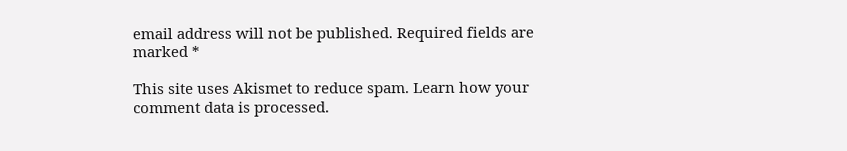email address will not be published. Required fields are marked *

This site uses Akismet to reduce spam. Learn how your comment data is processed.